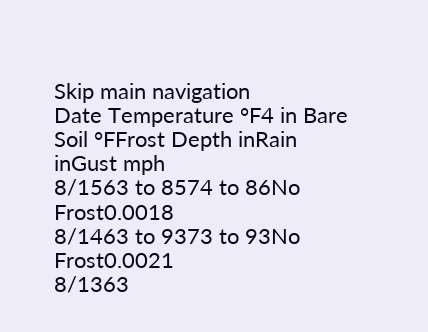Skip main navigation
Date Temperature °F4 in Bare Soil °FFrost Depth inRain inGust mph
8/1563 to 8574 to 86No Frost0.0018
8/1463 to 9373 to 93No Frost0.0021
8/1363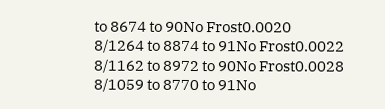to 8674 to 90No Frost0.0020
8/1264 to 8874 to 91No Frost0.0022
8/1162 to 8972 to 90No Frost0.0028
8/1059 to 8770 to 91No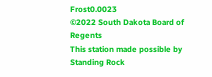Frost0.0023
©2022 South Dakota Board of Regents
This station made possible by
Standing Rock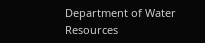Department of Water Resources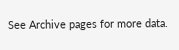See Archive pages for more data.